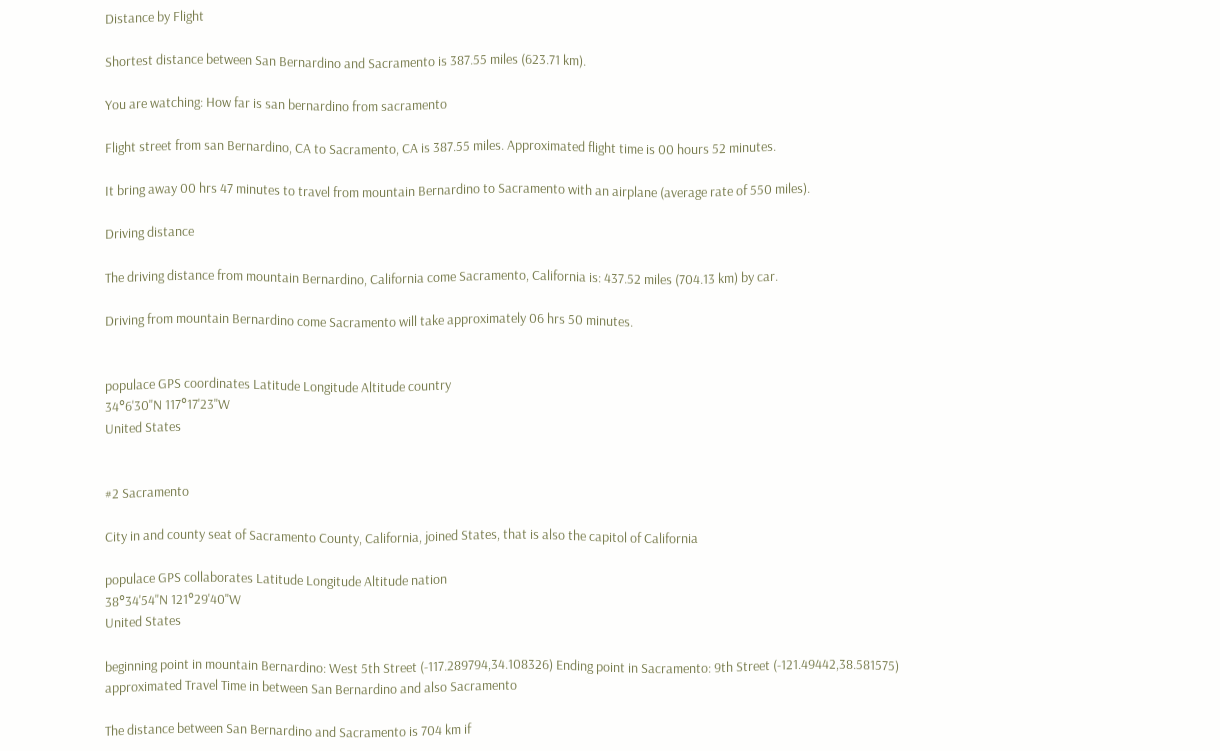Distance by Flight

Shortest distance between San Bernardino and Sacramento is 387.55 miles (623.71 km).

You are watching: How far is san bernardino from sacramento

Flight street from san Bernardino, CA to Sacramento, CA is 387.55 miles. Approximated flight time is 00 hours 52 minutes.

It bring away 00 hrs 47 minutes to travel from mountain Bernardino to Sacramento with an airplane (average rate of 550 miles).

Driving distance

The driving distance from mountain Bernardino, California come Sacramento, California is: 437.52 miles (704.13 km) by car.

Driving from mountain Bernardino come Sacramento will take approximately 06 hrs 50 minutes.


populace GPS coordinates Latitude Longitude Altitude country
34°6'30"N 117°17'23"W
United States


#2 Sacramento

City in and county seat of Sacramento County, California, joined States, that is also the capitol of California

populace GPS collaborates Latitude Longitude Altitude nation
38°34'54"N 121°29'40"W
United States

beginning point in mountain Bernardino: West 5th Street (-117.289794,34.108326) Ending point in Sacramento: 9th Street (-121.49442,38.581575)
approximated Travel Time in between San Bernardino and also Sacramento

The distance between San Bernardino and Sacramento is 704 km if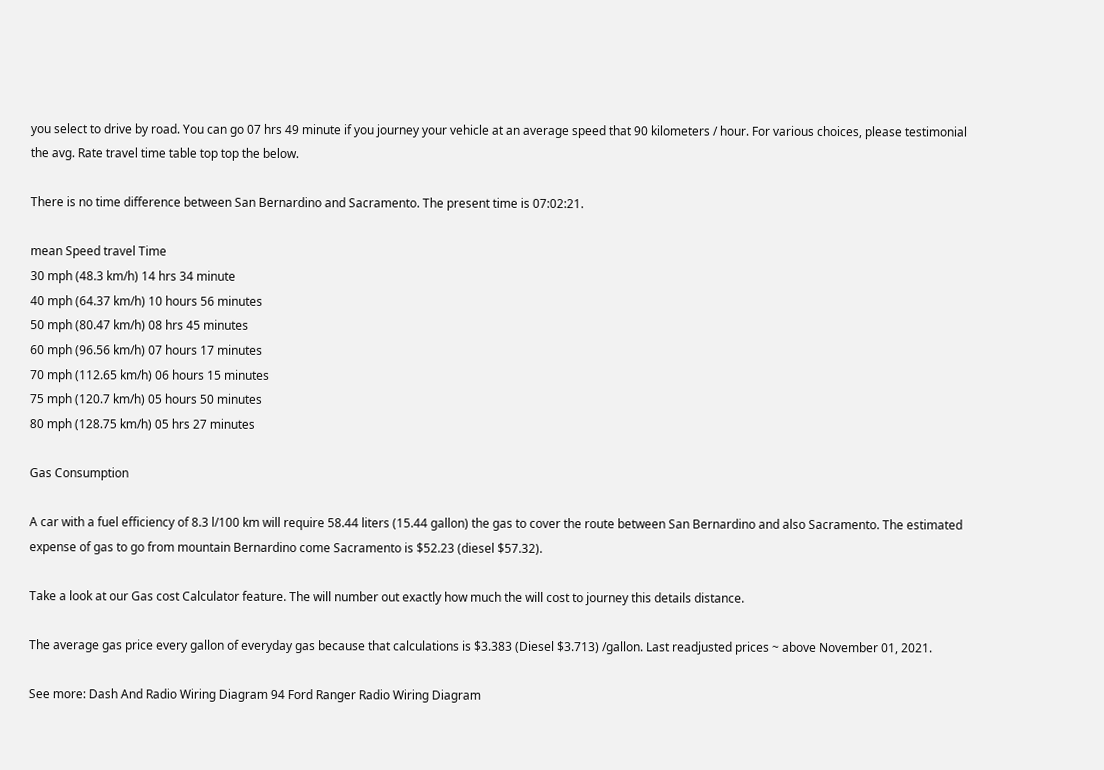you select to drive by road. You can go 07 hrs 49 minute if you journey your vehicle at an average speed that 90 kilometers / hour. For various choices, please testimonial the avg. Rate travel time table top top the below.

There is no time difference between San Bernardino and Sacramento. The present time is 07:02:21.

mean Speed travel Time
30 mph (48.3 km/h) 14 hrs 34 minute
40 mph (64.37 km/h) 10 hours 56 minutes
50 mph (80.47 km/h) 08 hrs 45 minutes
60 mph (96.56 km/h) 07 hours 17 minutes
70 mph (112.65 km/h) 06 hours 15 minutes
75 mph (120.7 km/h) 05 hours 50 minutes
80 mph (128.75 km/h) 05 hrs 27 minutes

Gas Consumption

A car with a fuel efficiency of 8.3 l/100 km will require 58.44 liters (15.44 gallon) the gas to cover the route between San Bernardino and also Sacramento. The estimated expense of gas to go from mountain Bernardino come Sacramento is $52.23 (diesel $57.32).

Take a look at our Gas cost Calculator feature. The will number out exactly how much the will cost to journey this details distance.

The average gas price every gallon of everyday gas because that calculations is $3.383 (Diesel $3.713) /gallon. Last readjusted prices ~ above November 01, 2021.

See more: Dash And Radio Wiring Diagram 94 Ford Ranger Radio Wiring Diagram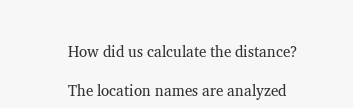How did us calculate the distance?

The location names are analyzed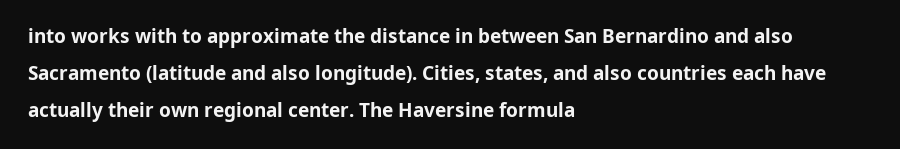into works with to approximate the distance in between San Bernardino and also Sacramento (latitude and also longitude). Cities, states, and also countries each have actually their own regional center. The Haversine formula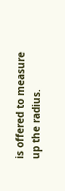is offered to measure up the radius.